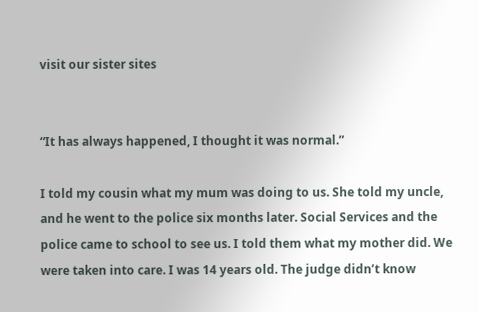visit our sister sites


“It has always happened, I thought it was normal.”

I told my cousin what my mum was doing to us. She told my uncle, and he went to the police six months later. Social Services and the police came to school to see us. I told them what my mother did. We were taken into care. I was 14 years old. The judge didn’t know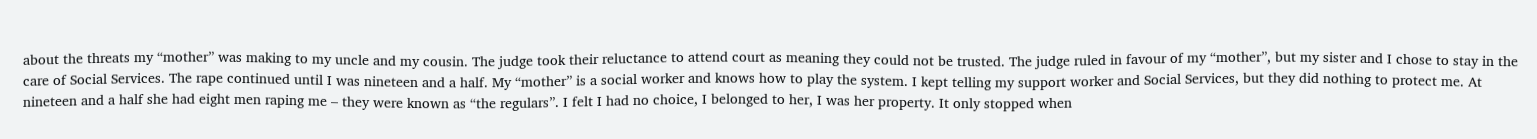about the threats my “mother” was making to my uncle and my cousin. The judge took their reluctance to attend court as meaning they could not be trusted. The judge ruled in favour of my “mother”, but my sister and I chose to stay in the care of Social Services. The rape continued until I was nineteen and a half. My “mother” is a social worker and knows how to play the system. I kept telling my support worker and Social Services, but they did nothing to protect me. At nineteen and a half she had eight men raping me – they were known as “the regulars”. I felt I had no choice, I belonged to her, I was her property. It only stopped when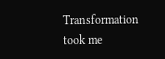Transformation took me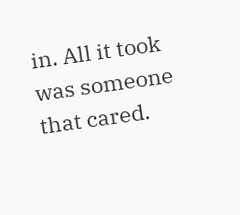in. All it took was someone that cared.